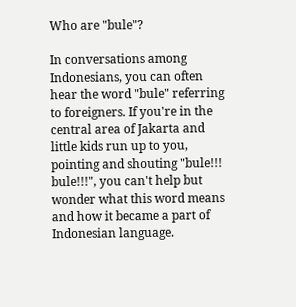Who are "bule"?

In conversations among Indonesians, you can often hear the word "bule" referring to foreigners. If you're in the central area of Jakarta and little kids run up to you, pointing and shouting "bule!!! bule!!!", you can't help but wonder what this word means and how it became a part of Indonesian language.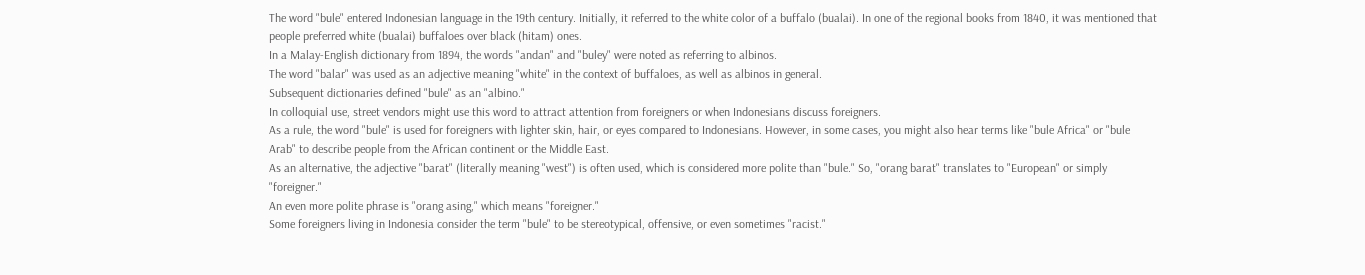The word "bule" entered Indonesian language in the 19th century. Initially, it referred to the white color of a buffalo (bualai). In one of the regional books from 1840, it was mentioned that people preferred white (bualai) buffaloes over black (hitam) ones.
In a Malay-English dictionary from 1894, the words "andan" and "buley" were noted as referring to albinos.
The word "balar" was used as an adjective meaning "white" in the context of buffaloes, as well as albinos in general.
Subsequent dictionaries defined "bule" as an "albino."
In colloquial use, street vendors might use this word to attract attention from foreigners or when Indonesians discuss foreigners.
As a rule, the word "bule" is used for foreigners with lighter skin, hair, or eyes compared to Indonesians. However, in some cases, you might also hear terms like "bule Africa" or "bule Arab" to describe people from the African continent or the Middle East.
As an alternative, the adjective "barat" (literally meaning "west") is often used, which is considered more polite than "bule." So, "orang barat" translates to "European" or simply "foreigner."
An even more polite phrase is "orang asing," which means "foreigner."
Some foreigners living in Indonesia consider the term "bule" to be stereotypical, offensive, or even sometimes "racist."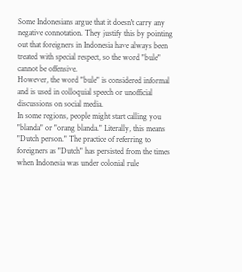Some Indonesians argue that it doesn't carry any negative connotation. They justify this by pointing out that foreigners in Indonesia have always been treated with special respect, so the word "bule" cannot be offensive.
However, the word "bule" is considered informal and is used in colloquial speech or unofficial discussions on social media.
In some regions, people might start calling you "blanda" or "orang blanda." Literally, this means "Dutch person." The practice of referring to foreigners as "Dutch" has persisted from the times when Indonesia was under colonial rule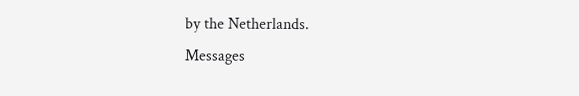by the Netherlands.
Messages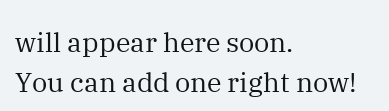will appear here soon.
You can add one right now!